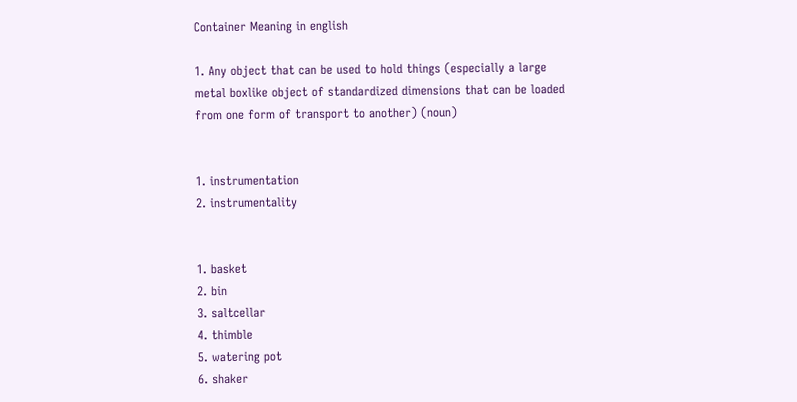Container Meaning in english

1. Any object that can be used to hold things (especially a large metal boxlike object of standardized dimensions that can be loaded from one form of transport to another) (noun)


1. instrumentation
2. instrumentality


1. basket
2. bin
3. saltcellar
4. thimble
5. watering pot
6. shaker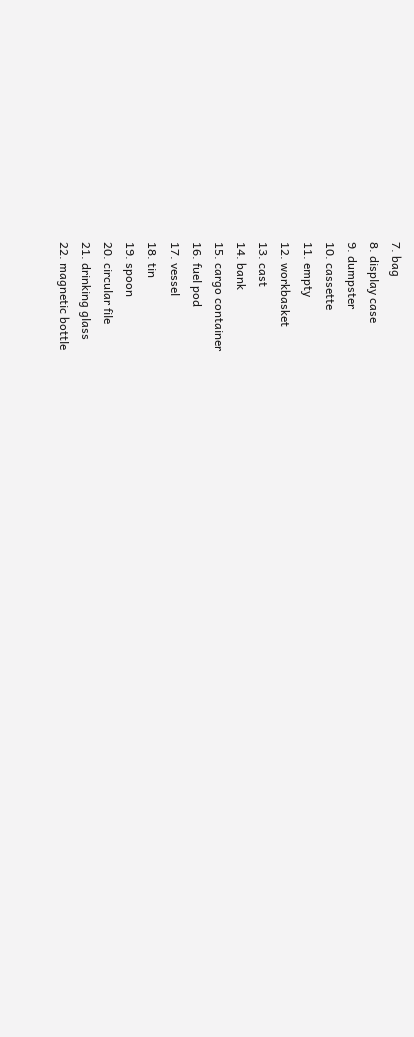7. bag
8. display case
9. dumpster
10. cassette
11. empty
12. workbasket
13. cast
14. bank
15. cargo container
16. fuel pod
17. vessel
18. tin
19. spoon
20. circular file
21. drinking glass
22. magnetic bottle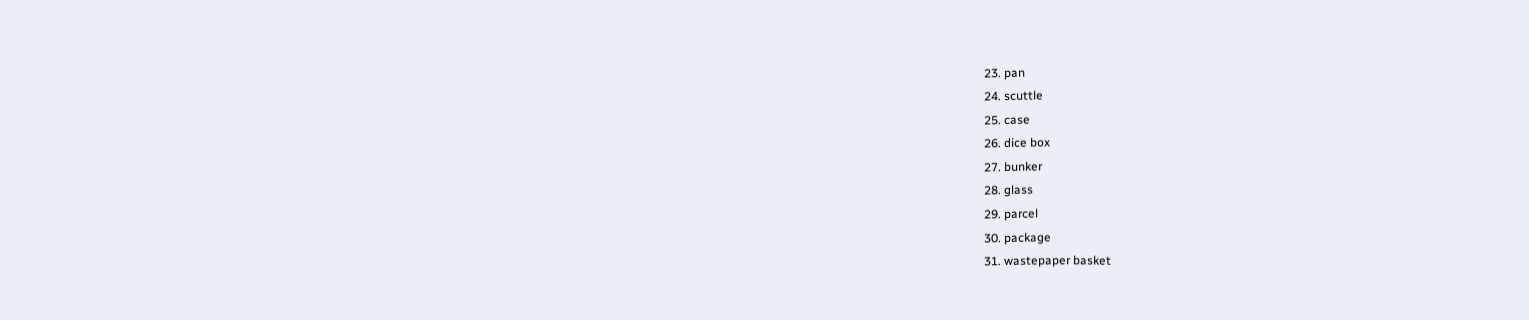23. pan
24. scuttle
25. case
26. dice box
27. bunker
28. glass
29. parcel
30. package
31. wastepaper basket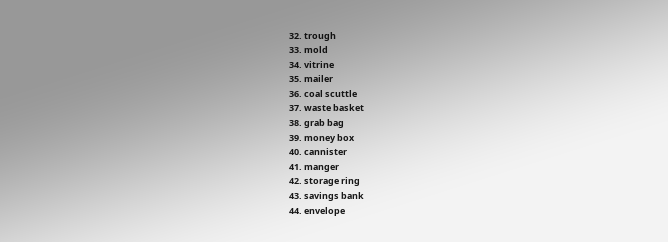32. trough
33. mold
34. vitrine
35. mailer
36. coal scuttle
37. waste basket
38. grab bag
39. money box
40. cannister
41. manger
42. storage ring
43. savings bank
44. envelope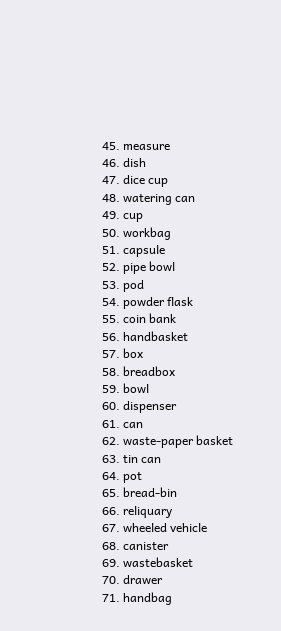45. measure
46. dish
47. dice cup
48. watering can
49. cup
50. workbag
51. capsule
52. pipe bowl
53. pod
54. powder flask
55. coin bank
56. handbasket
57. box
58. breadbox
59. bowl
60. dispenser
61. can
62. waste-paper basket
63. tin can
64. pot
65. bread-bin
66. reliquary
67. wheeled vehicle
68. canister
69. wastebasket
70. drawer
71. handbag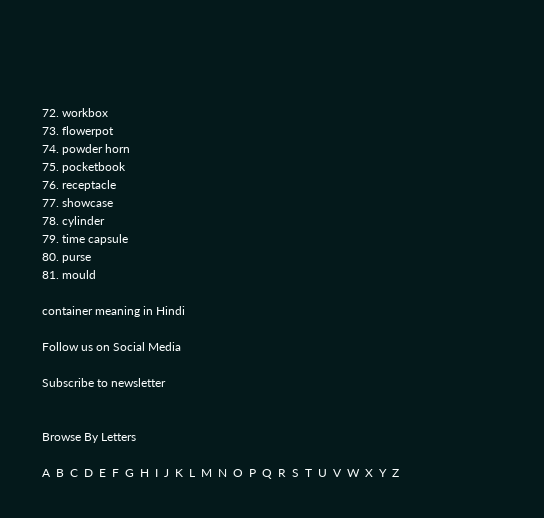72. workbox
73. flowerpot
74. powder horn
75. pocketbook
76. receptacle
77. showcase
78. cylinder
79. time capsule
80. purse
81. mould

container meaning in Hindi

Follow us on Social Media

Subscribe to newsletter


Browse By Letters

A  B  C  D  E  F  G  H  I  J  K  L  M  N  O  P  Q  R  S  T  U  V  W  X  Y  Z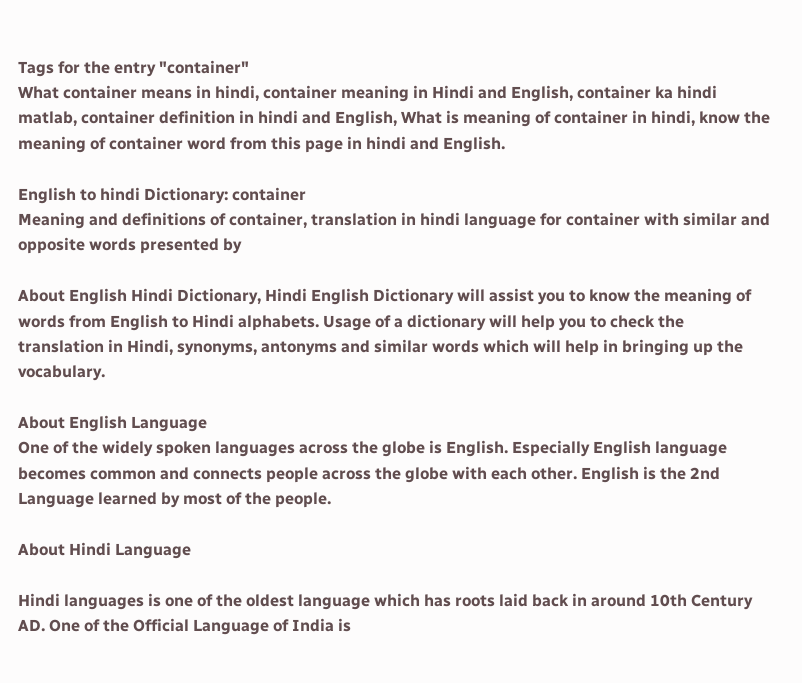Tags for the entry "container"
What container means in hindi, container meaning in Hindi and English, container ka hindi matlab, container definition in hindi and English, What is meaning of container in hindi, know the meaning of container word from this page in hindi and English.

English to hindi Dictionary: container
Meaning and definitions of container, translation in hindi language for container with similar and opposite words presented by

About English Hindi Dictionary, Hindi English Dictionary will assist you to know the meaning of words from English to Hindi alphabets. Usage of a dictionary will help you to check the translation in Hindi, synonyms, antonyms and similar words which will help in bringing up the vocabulary.

About English Language
One of the widely spoken languages across the globe is English. Especially English language becomes common and connects people across the globe with each other. English is the 2nd Language learned by most of the people.

About Hindi Language

Hindi languages is one of the oldest language which has roots laid back in around 10th Century AD. One of the Official Language of India is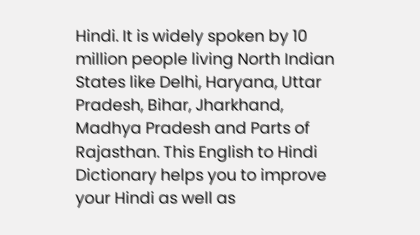Hindi. It is widely spoken by 10 million people living North Indian States like Delhi, Haryana, Uttar Pradesh, Bihar, Jharkhand, Madhya Pradesh and Parts of Rajasthan. This English to Hindi Dictionary helps you to improve your Hindi as well as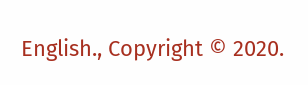English., Copyright © 2020.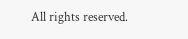All rights reserved.